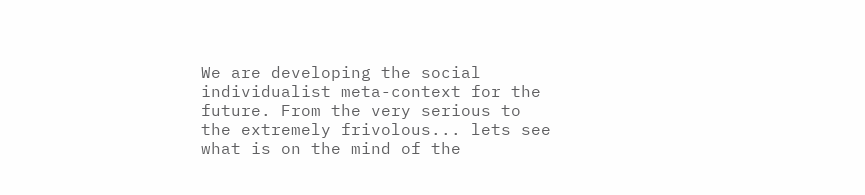We are developing the social individualist meta-context for the future. From the very serious to the extremely frivolous... lets see what is on the mind of the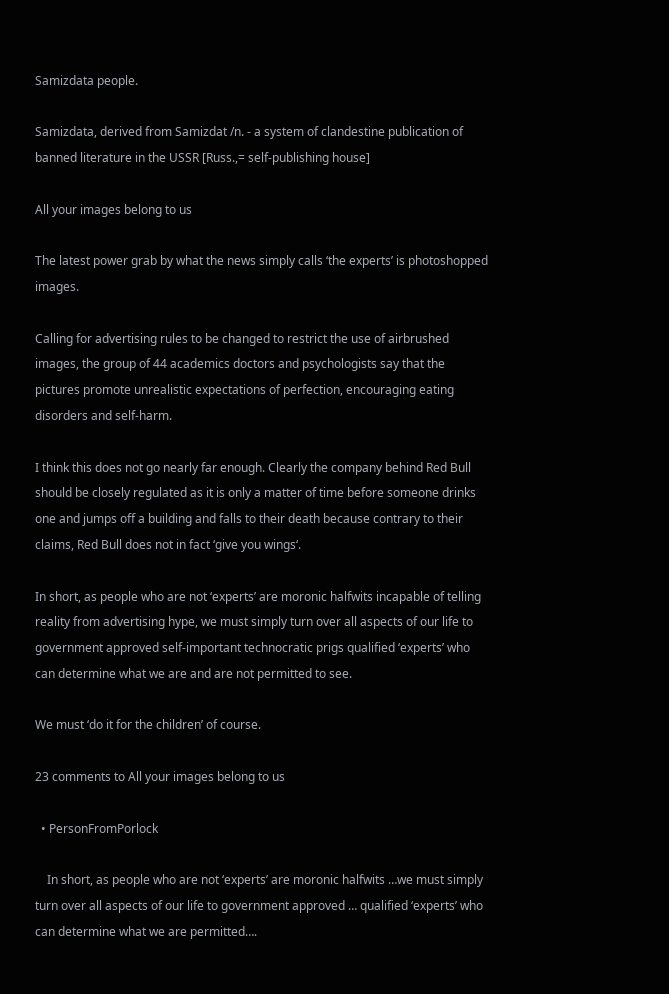Samizdata people.

Samizdata, derived from Samizdat /n. - a system of clandestine publication of banned literature in the USSR [Russ.,= self-publishing house]

All your images belong to us

The latest power grab by what the news simply calls ‘the experts’ is photoshopped images.

Calling for advertising rules to be changed to restrict the use of airbrushed images, the group of 44 academics doctors and psychologists say that the pictures promote unrealistic expectations of perfection, encouraging eating disorders and self-harm.

I think this does not go nearly far enough. Clearly the company behind Red Bull should be closely regulated as it is only a matter of time before someone drinks one and jumps off a building and falls to their death because contrary to their claims, Red Bull does not in fact ‘give you wings‘.

In short, as people who are not ‘experts’ are moronic halfwits incapable of telling reality from advertising hype, we must simply turn over all aspects of our life to government approved self-important technocratic prigs qualified ‘experts’ who can determine what we are and are not permitted to see.

We must ‘do it for the children’ of course.

23 comments to All your images belong to us

  • PersonFromPorlock

    In short, as people who are not ‘experts’ are moronic halfwits …we must simply turn over all aspects of our life to government approved … qualified ‘experts’ who can determine what we are permitted….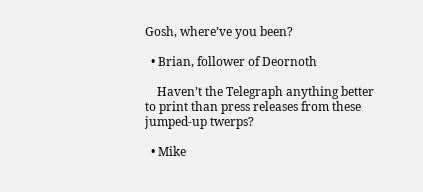Gosh, where’ve you been?

  • Brian, follower of Deornoth

    Haven’t the Telegraph anything better to print than press releases from these jumped-up twerps?

  • Mike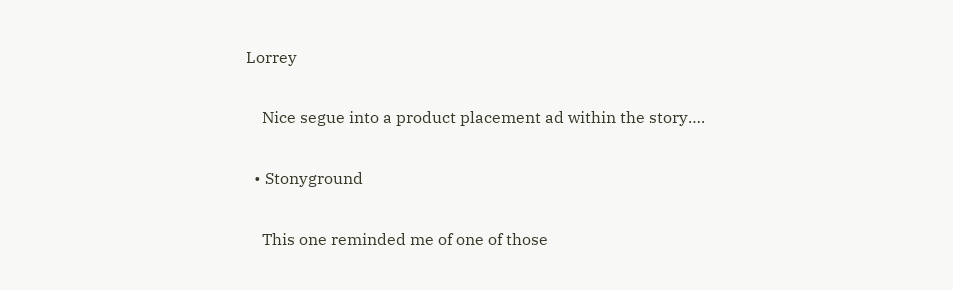Lorrey

    Nice segue into a product placement ad within the story….

  • Stonyground

    This one reminded me of one of those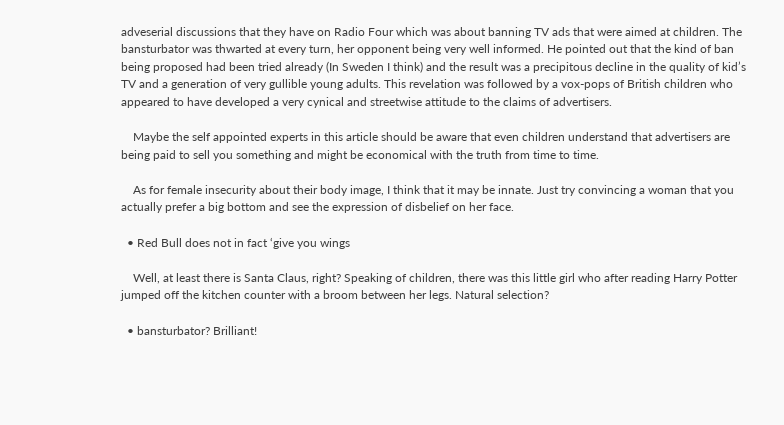adveserial discussions that they have on Radio Four which was about banning TV ads that were aimed at children. The bansturbator was thwarted at every turn, her opponent being very well informed. He pointed out that the kind of ban being proposed had been tried already (In Sweden I think) and the result was a precipitous decline in the quality of kid’s TV and a generation of very gullible young adults. This revelation was followed by a vox-pops of British children who appeared to have developed a very cynical and streetwise attitude to the claims of advertisers.

    Maybe the self appointed experts in this article should be aware that even children understand that advertisers are being paid to sell you something and might be economical with the truth from time to time.

    As for female insecurity about their body image, I think that it may be innate. Just try convincing a woman that you actually prefer a big bottom and see the expression of disbelief on her face.

  • Red Bull does not in fact ‘give you wings

    Well, at least there is Santa Claus, right? Speaking of children, there was this little girl who after reading Harry Potter jumped off the kitchen counter with a broom between her legs. Natural selection?

  • bansturbator? Brilliant!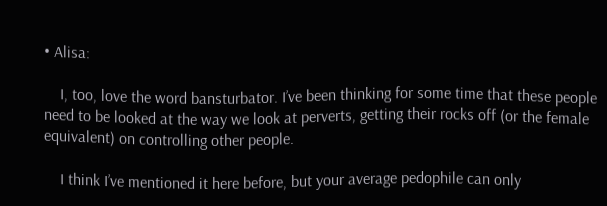• Alisa:

    I, too, love the word bansturbator. I’ve been thinking for some time that these people need to be looked at the way we look at perverts, getting their rocks off (or the female equivalent) on controlling other people.

    I think I’ve mentioned it here before, but your average pedophile can only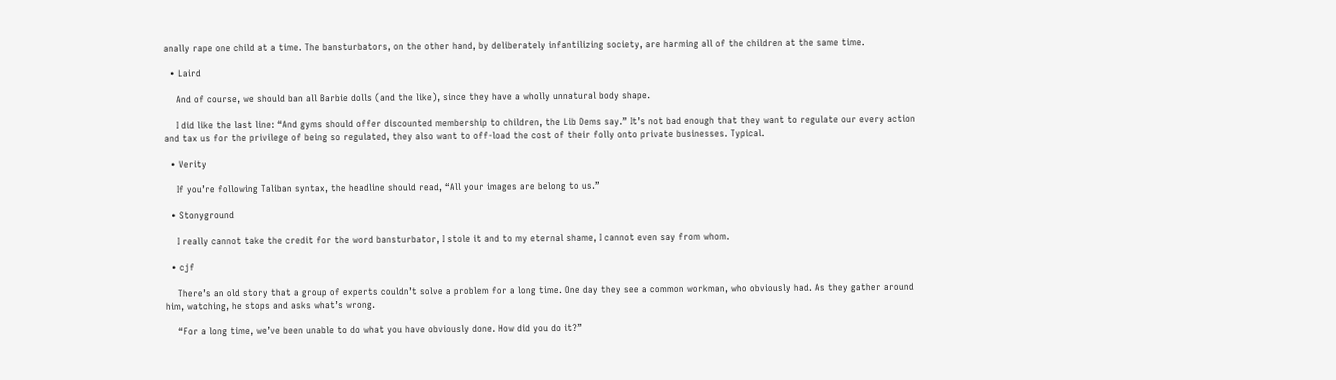anally rape one child at a time. The bansturbators, on the other hand, by deliberately infantilizing society, are harming all of the children at the same time.

  • Laird

    And of course, we should ban all Barbie dolls (and the like), since they have a wholly unnatural body shape.

    I did like the last line: “And gyms should offer discounted membership to children, the Lib Dems say.” It’s not bad enough that they want to regulate our every action and tax us for the privilege of being so regulated, they also want to off-load the cost of their folly onto private businesses. Typical.

  • Verity

    If you’re following Taliban syntax, the headline should read, “All your images are belong to us.”

  • Stonyground

    I really cannot take the credit for the word bansturbator, I stole it and to my eternal shame, I cannot even say from whom.

  • cjf

    There’s an old story that a group of experts couldn’t solve a problem for a long time. One day they see a common workman, who obviously had. As they gather around him, watching, he stops and asks what’s wrong.

    “For a long time, we’ve been unable to do what you have obviously done. How did you do it?”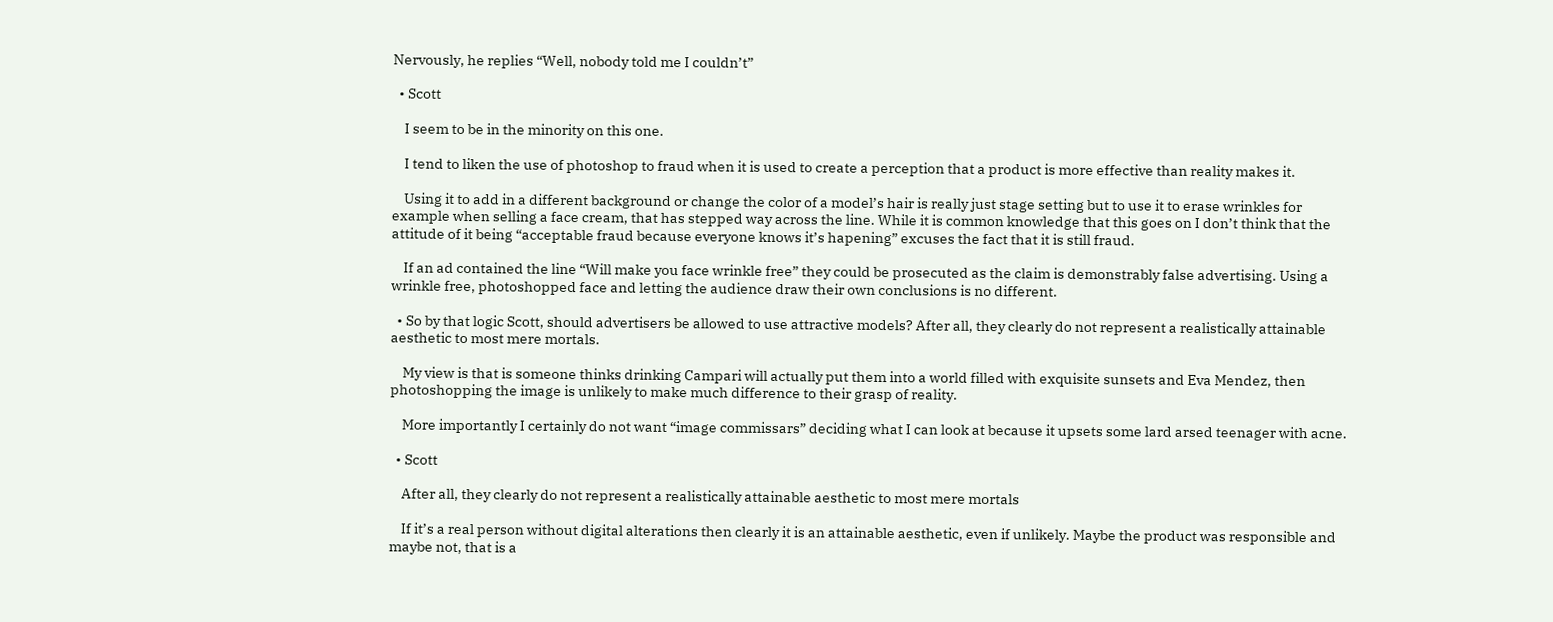Nervously, he replies “Well, nobody told me I couldn’t”

  • Scott

    I seem to be in the minority on this one.

    I tend to liken the use of photoshop to fraud when it is used to create a perception that a product is more effective than reality makes it.

    Using it to add in a different background or change the color of a model’s hair is really just stage setting but to use it to erase wrinkles for example when selling a face cream, that has stepped way across the line. While it is common knowledge that this goes on I don’t think that the attitude of it being “acceptable fraud because everyone knows it’s hapening” excuses the fact that it is still fraud.

    If an ad contained the line “Will make you face wrinkle free” they could be prosecuted as the claim is demonstrably false advertising. Using a wrinkle free, photoshopped face and letting the audience draw their own conclusions is no different.

  • So by that logic Scott, should advertisers be allowed to use attractive models? After all, they clearly do not represent a realistically attainable aesthetic to most mere mortals.

    My view is that is someone thinks drinking Campari will actually put them into a world filled with exquisite sunsets and Eva Mendez, then photoshopping the image is unlikely to make much difference to their grasp of reality.

    More importantly I certainly do not want “image commissars” deciding what I can look at because it upsets some lard arsed teenager with acne.

  • Scott

    After all, they clearly do not represent a realistically attainable aesthetic to most mere mortals

    If it’s a real person without digital alterations then clearly it is an attainable aesthetic, even if unlikely. Maybe the product was responsible and maybe not, that is a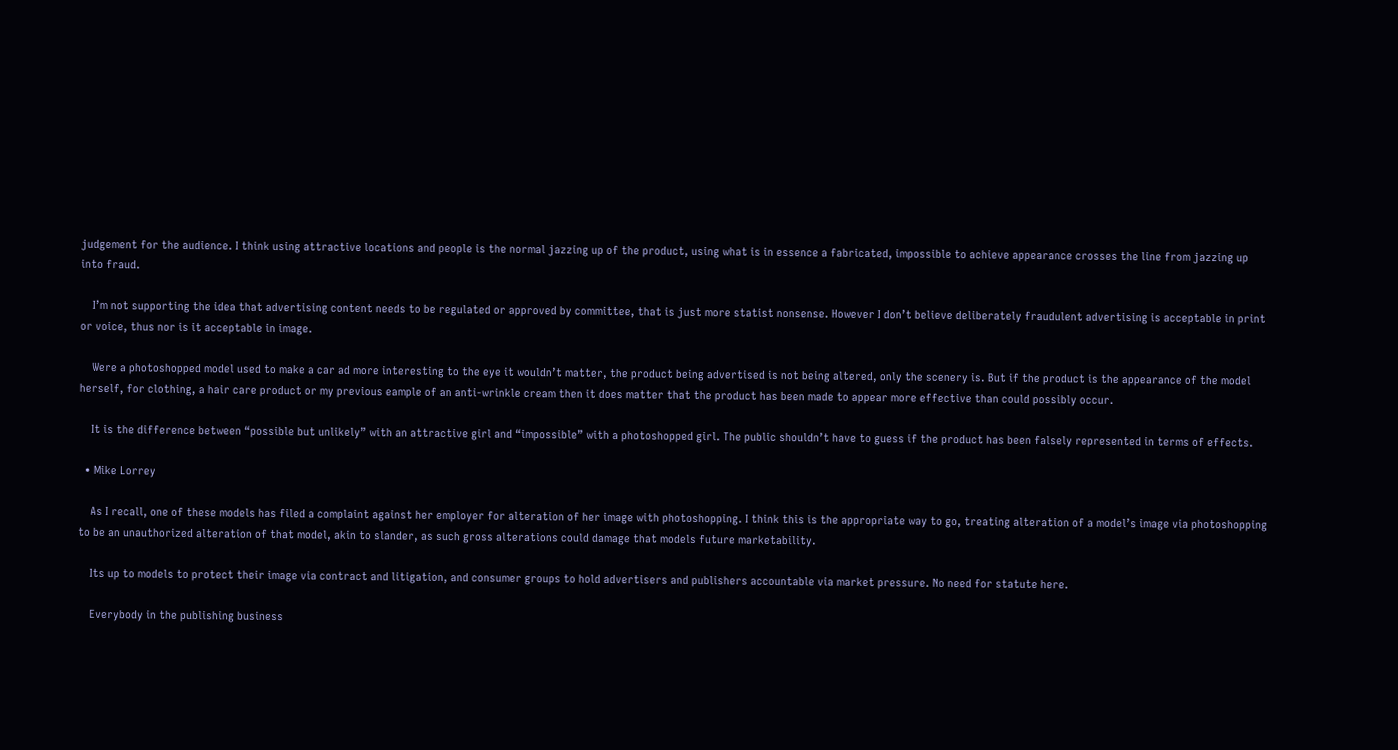judgement for the audience. I think using attractive locations and people is the normal jazzing up of the product, using what is in essence a fabricated, impossible to achieve appearance crosses the line from jazzing up into fraud.

    I’m not supporting the idea that advertising content needs to be regulated or approved by committee, that is just more statist nonsense. However I don’t believe deliberately fraudulent advertising is acceptable in print or voice, thus nor is it acceptable in image.

    Were a photoshopped model used to make a car ad more interesting to the eye it wouldn’t matter, the product being advertised is not being altered, only the scenery is. But if the product is the appearance of the model herself, for clothing, a hair care product or my previous eample of an anti-wrinkle cream then it does matter that the product has been made to appear more effective than could possibly occur.

    It is the difference between “possible but unlikely” with an attractive girl and “impossible” with a photoshopped girl. The public shouldn’t have to guess if the product has been falsely represented in terms of effects.

  • Mike Lorrey

    As I recall, one of these models has filed a complaint against her employer for alteration of her image with photoshopping. I think this is the appropriate way to go, treating alteration of a model’s image via photoshopping to be an unauthorized alteration of that model, akin to slander, as such gross alterations could damage that models future marketability.

    Its up to models to protect their image via contract and litigation, and consumer groups to hold advertisers and publishers accountable via market pressure. No need for statute here.

    Everybody in the publishing business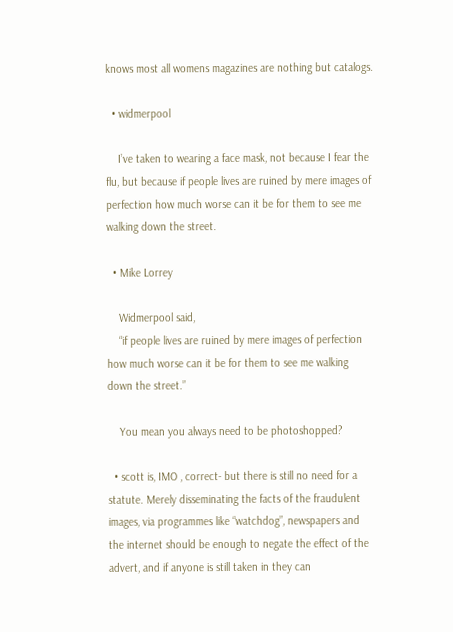knows most all womens magazines are nothing but catalogs.

  • widmerpool

    I’ve taken to wearing a face mask, not because I fear the flu, but because if people lives are ruined by mere images of perfection how much worse can it be for them to see me walking down the street.

  • Mike Lorrey

    Widmerpool said,
    “if people lives are ruined by mere images of perfection how much worse can it be for them to see me walking down the street.”

    You mean you always need to be photoshopped?

  • scott is, IMO , correct- but there is still no need for a statute. Merely disseminating the facts of the fraudulent images, via programmes like “watchdog”, newspapers and the internet should be enough to negate the effect of the advert, and if anyone is still taken in they can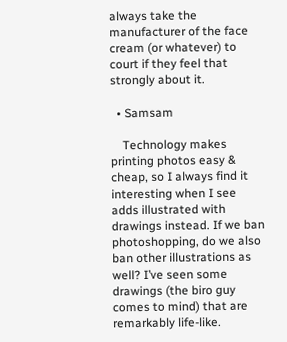always take the manufacturer of the face cream (or whatever) to court if they feel that strongly about it.

  • Samsam

    Technology makes printing photos easy & cheap, so I always find it interesting when I see adds illustrated with drawings instead. If we ban photoshopping, do we also ban other illustrations as well? I’ve seen some drawings (the biro guy comes to mind) that are remarkably life-like.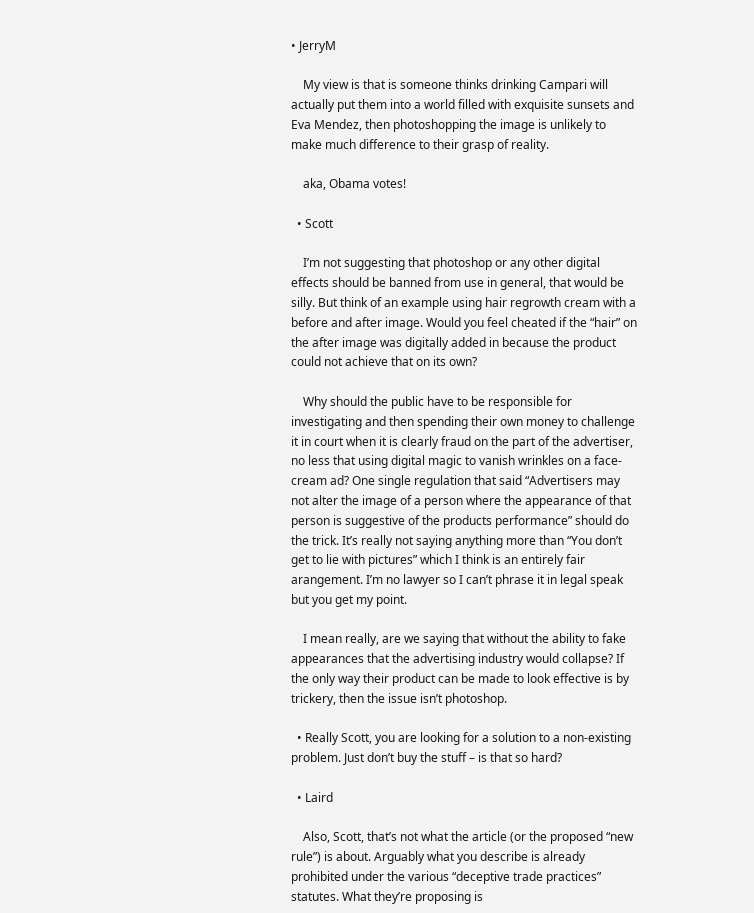• JerryM

    My view is that is someone thinks drinking Campari will actually put them into a world filled with exquisite sunsets and Eva Mendez, then photoshopping the image is unlikely to make much difference to their grasp of reality.

    aka, Obama votes!

  • Scott

    I’m not suggesting that photoshop or any other digital effects should be banned from use in general, that would be silly. But think of an example using hair regrowth cream with a before and after image. Would you feel cheated if the “hair” on the after image was digitally added in because the product could not achieve that on its own?

    Why should the public have to be responsible for investigating and then spending their own money to challenge it in court when it is clearly fraud on the part of the advertiser, no less that using digital magic to vanish wrinkles on a face-cream ad? One single regulation that said “Advertisers may not alter the image of a person where the appearance of that person is suggestive of the products performance” should do the trick. It’s really not saying anything more than “You don’t get to lie with pictures” which I think is an entirely fair arangement. I’m no lawyer so I can’t phrase it in legal speak but you get my point.

    I mean really, are we saying that without the ability to fake appearances that the advertising industry would collapse? If the only way their product can be made to look effective is by trickery, then the issue isn’t photoshop.

  • Really Scott, you are looking for a solution to a non-existing problem. Just don’t buy the stuff – is that so hard?

  • Laird

    Also, Scott, that’s not what the article (or the proposed “new rule”) is about. Arguably what you describe is already prohibited under the various “deceptive trade practices” statutes. What they’re proposing is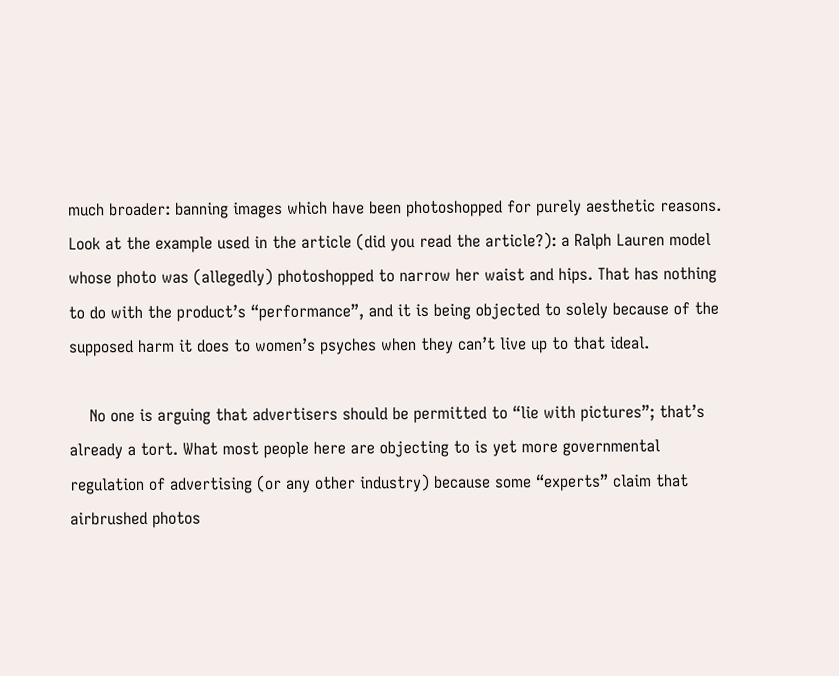much broader: banning images which have been photoshopped for purely aesthetic reasons. Look at the example used in the article (did you read the article?): a Ralph Lauren model whose photo was (allegedly) photoshopped to narrow her waist and hips. That has nothing to do with the product’s “performance”, and it is being objected to solely because of the supposed harm it does to women’s psyches when they can’t live up to that ideal.

    No one is arguing that advertisers should be permitted to “lie with pictures”; that’s already a tort. What most people here are objecting to is yet more governmental regulation of advertising (or any other industry) because some “experts” claim that airbrushed photos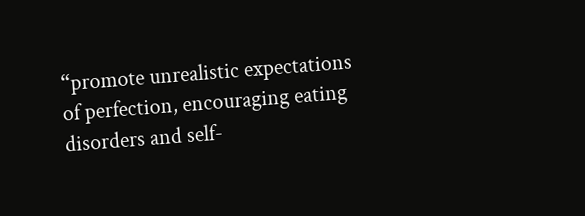“promote unrealistic expectations of perfection, encouraging eating disorders and self-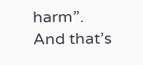harm”. And that’s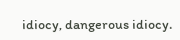idiocy, dangerous idiocy.